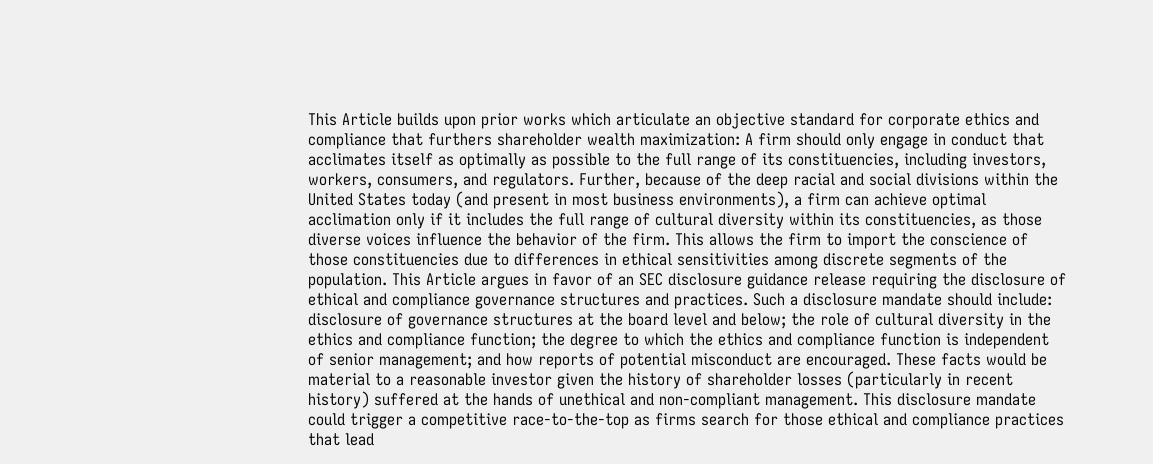This Article builds upon prior works which articulate an objective standard for corporate ethics and compliance that furthers shareholder wealth maximization: A firm should only engage in conduct that acclimates itself as optimally as possible to the full range of its constituencies, including investors, workers, consumers, and regulators. Further, because of the deep racial and social divisions within the United States today (and present in most business environments), a firm can achieve optimal acclimation only if it includes the full range of cultural diversity within its constituencies, as those diverse voices influence the behavior of the firm. This allows the firm to import the conscience of those constituencies due to differences in ethical sensitivities among discrete segments of the population. This Article argues in favor of an SEC disclosure guidance release requiring the disclosure of ethical and compliance governance structures and practices. Such a disclosure mandate should include: disclosure of governance structures at the board level and below; the role of cultural diversity in the ethics and compliance function; the degree to which the ethics and compliance function is independent of senior management; and how reports of potential misconduct are encouraged. These facts would be material to a reasonable investor given the history of shareholder losses (particularly in recent history) suffered at the hands of unethical and non-compliant management. This disclosure mandate could trigger a competitive race-to-the-top as firms search for those ethical and compliance practices that lead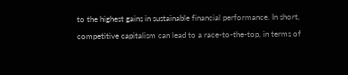to the highest gains in sustainable financial performance. In short, competitive capitalism can lead to a race-to-the-top, in terms of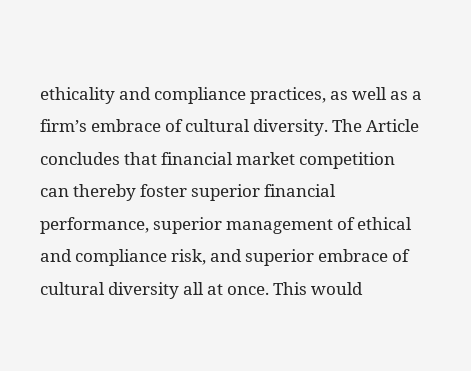ethicality and compliance practices, as well as a firm’s embrace of cultural diversity. The Article concludes that financial market competition can thereby foster superior financial performance, superior management of ethical and compliance risk, and superior embrace of cultural diversity all at once. This would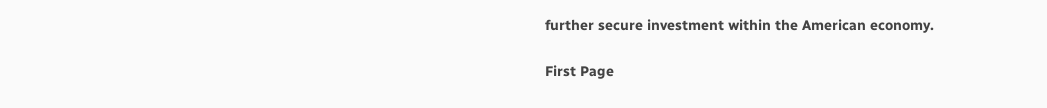further secure investment within the American economy.

First Page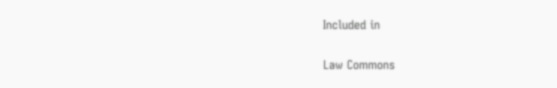Included in

Law Commons